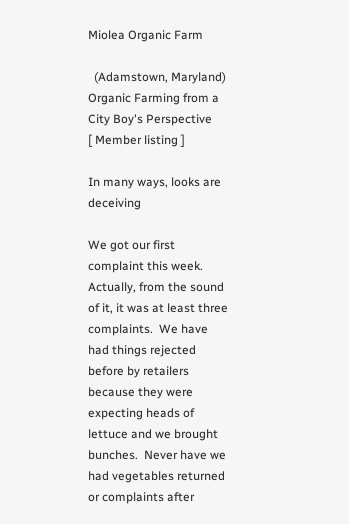Miolea Organic Farm

  (Adamstown, Maryland)
Organic Farming from a City Boy's Perspective
[ Member listing ]

In many ways, looks are deceiving

We got our first complaint this week.  Actually, from the sound of it, it was at least three complaints.  We have had things rejected before by retailers because they were expecting heads of lettuce and we brought bunches.  Never have we had vegetables returned or complaints after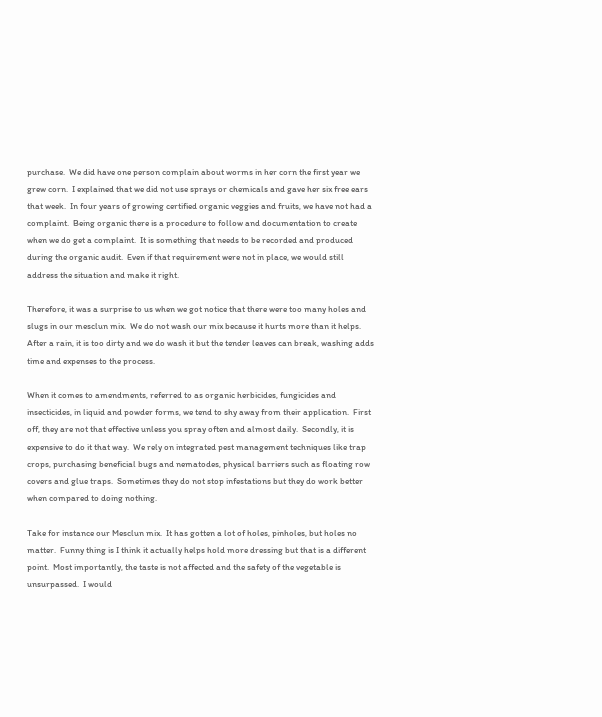purchase.  We did have one person complain about worms in her corn the first year we grew corn.  I explained that we did not use sprays or chemicals and gave her six free ears that week.  In four years of growing certified organic veggies and fruits, we have not had a complaint.  Being organic there is a procedure to follow and documentation to create when we do get a complaint.  It is something that needs to be recorded and produced during the organic audit.  Even if that requirement were not in place, we would still address the situation and make it right.

Therefore, it was a surprise to us when we got notice that there were too many holes and slugs in our mesclun mix.  We do not wash our mix because it hurts more than it helps.  After a rain, it is too dirty and we do wash it but the tender leaves can break, washing adds time and expenses to the process.

When it comes to amendments, referred to as organic herbicides, fungicides and insecticides, in liquid and powder forms, we tend to shy away from their application.  First off, they are not that effective unless you spray often and almost daily.  Secondly, it is expensive to do it that way.  We rely on integrated pest management techniques like trap crops, purchasing beneficial bugs and nematodes, physical barriers such as floating row covers and glue traps.  Sometimes they do not stop infestations but they do work better when compared to doing nothing.

Take for instance our Mesclun mix.  It has gotten a lot of holes, pinholes, but holes no matter.  Funny thing is I think it actually helps hold more dressing but that is a different point.  Most importantly, the taste is not affected and the safety of the vegetable is unsurpassed.  I would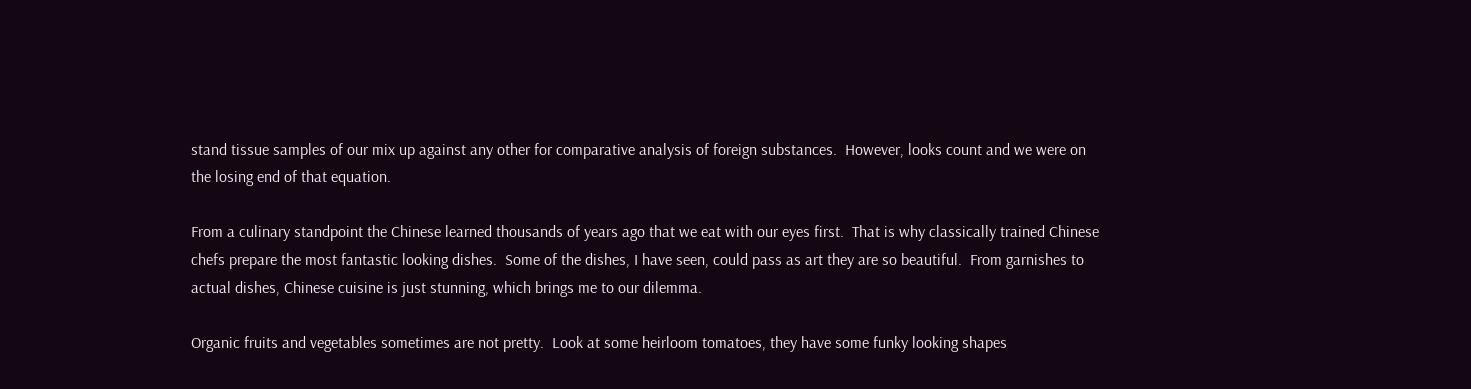stand tissue samples of our mix up against any other for comparative analysis of foreign substances.  However, looks count and we were on the losing end of that equation.

From a culinary standpoint the Chinese learned thousands of years ago that we eat with our eyes first.  That is why classically trained Chinese chefs prepare the most fantastic looking dishes.  Some of the dishes, I have seen, could pass as art they are so beautiful.  From garnishes to actual dishes, Chinese cuisine is just stunning, which brings me to our dilemma.

Organic fruits and vegetables sometimes are not pretty.  Look at some heirloom tomatoes, they have some funky looking shapes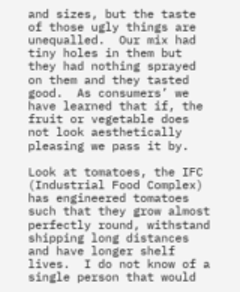and sizes, but the taste of those ugly things are unequalled.  Our mix had tiny holes in them but they had nothing sprayed on them and they tasted good.  As consumers’ we have learned that if, the fruit or vegetable does not look aesthetically pleasing we pass it by.

Look at tomatoes, the IFC (Industrial Food Complex) has engineered tomatoes such that they grow almost perfectly round, withstand shipping long distances and have longer shelf lives.  I do not know of a single person that would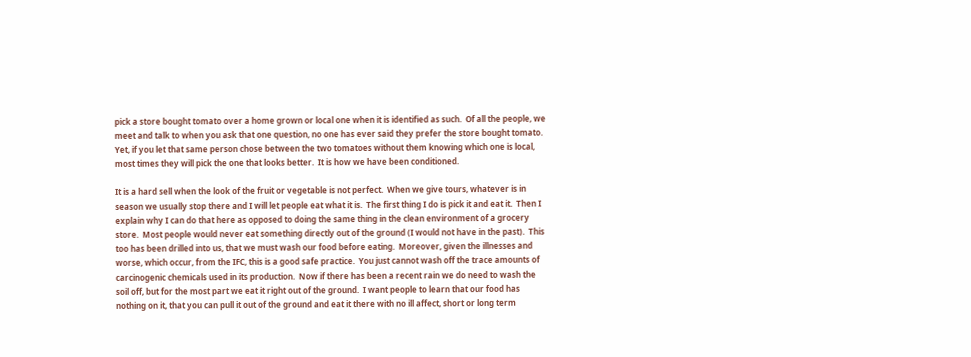pick a store bought tomato over a home grown or local one when it is identified as such.  Of all the people, we meet and talk to when you ask that one question, no one has ever said they prefer the store bought tomato.  Yet, if you let that same person chose between the two tomatoes without them knowing which one is local, most times they will pick the one that looks better.  It is how we have been conditioned.

It is a hard sell when the look of the fruit or vegetable is not perfect.  When we give tours, whatever is in season we usually stop there and I will let people eat what it is.  The first thing I do is pick it and eat it.  Then I explain why I can do that here as opposed to doing the same thing in the clean environment of a grocery store.  Most people would never eat something directly out of the ground (I would not have in the past).  This too has been drilled into us, that we must wash our food before eating.  Moreover, given the illnesses and worse, which occur, from the IFC, this is a good safe practice.  You just cannot wash off the trace amounts of carcinogenic chemicals used in its production.  Now if there has been a recent rain we do need to wash the soil off, but for the most part we eat it right out of the ground.  I want people to learn that our food has nothing on it, that you can pull it out of the ground and eat it there with no ill affect, short or long term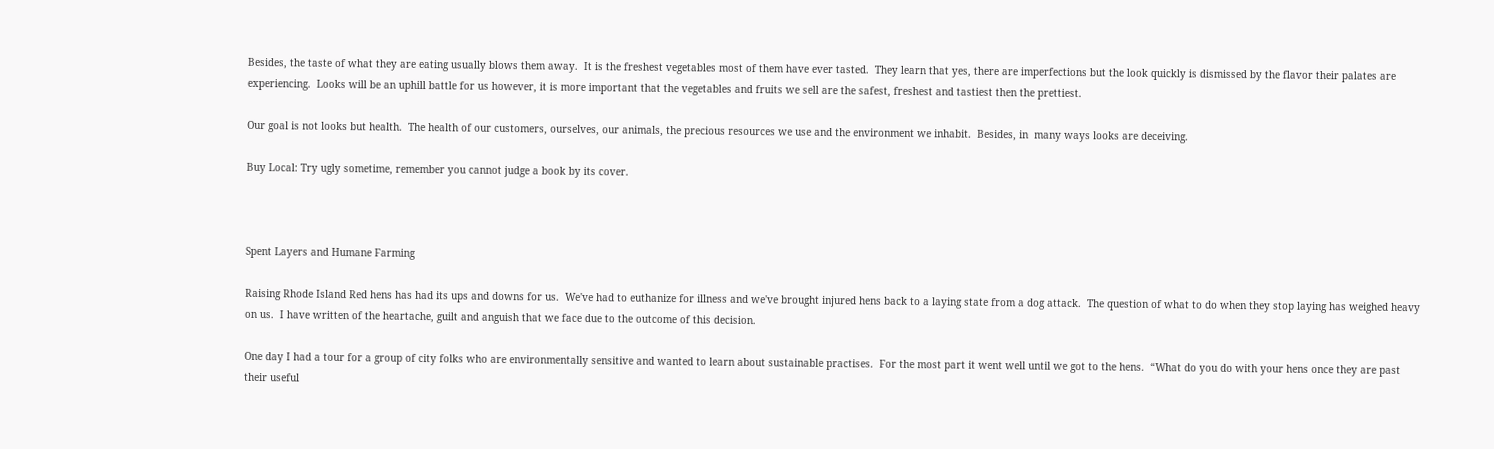Besides, the taste of what they are eating usually blows them away.  It is the freshest vegetables most of them have ever tasted.  They learn that yes, there are imperfections but the look quickly is dismissed by the flavor their palates are experiencing.  Looks will be an uphill battle for us however, it is more important that the vegetables and fruits we sell are the safest, freshest and tastiest then the prettiest.

Our goal is not looks but health.  The health of our customers, ourselves, our animals, the precious resources we use and the environment we inhabit.  Besides, in  many ways looks are deceiving.

Buy Local: Try ugly sometime, remember you cannot judge a book by its cover.



Spent Layers and Humane Farming

Raising Rhode Island Red hens has had its ups and downs for us.  We've had to euthanize for illness and we've brought injured hens back to a laying state from a dog attack.  The question of what to do when they stop laying has weighed heavy on us.  I have written of the heartache, guilt and anguish that we face due to the outcome of this decision.

One day I had a tour for a group of city folks who are environmentally sensitive and wanted to learn about sustainable practises.  For the most part it went well until we got to the hens.  “What do you do with your hens once they are past their useful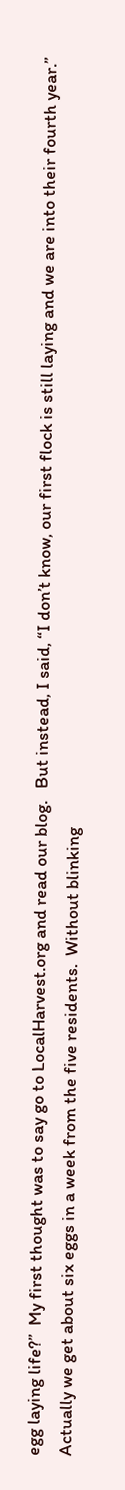egg laying life?”  My first thought was to say go to LocalHarvest.org and read our blog.   But instead, I said, “I don’t know, our first flock is still laying and we are into their fourth year.”  Actually we get about six eggs in a week from the five residents.  Without blinking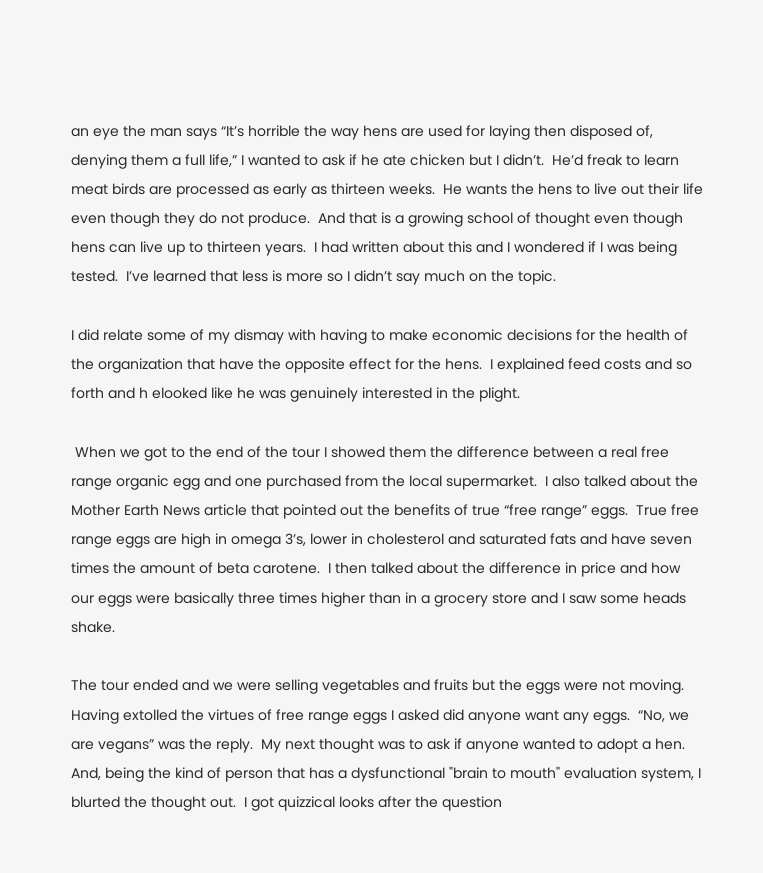an eye the man says “It’s horrible the way hens are used for laying then disposed of, denying them a full life,” I wanted to ask if he ate chicken but I didn’t.  He’d freak to learn meat birds are processed as early as thirteen weeks.  He wants the hens to live out their life even though they do not produce.  And that is a growing school of thought even though hens can live up to thirteen years.  I had written about this and I wondered if I was being tested.  I’ve learned that less is more so I didn’t say much on the topic.

I did relate some of my dismay with having to make economic decisions for the health of the organization that have the opposite effect for the hens.  I explained feed costs and so forth and h elooked like he was genuinely interested in the plight.

 When we got to the end of the tour I showed them the difference between a real free range organic egg and one purchased from the local supermarket.  I also talked about the Mother Earth News article that pointed out the benefits of true “free range” eggs.  True free range eggs are high in omega 3’s, lower in cholesterol and saturated fats and have seven times the amount of beta carotene.  I then talked about the difference in price and how our eggs were basically three times higher than in a grocery store and I saw some heads shake.

The tour ended and we were selling vegetables and fruits but the eggs were not moving.  Having extolled the virtues of free range eggs I asked did anyone want any eggs.  “No, we are vegans” was the reply.  My next thought was to ask if anyone wanted to adopt a hen.  And, being the kind of person that has a dysfunctional "brain to mouth" evaluation system, I blurted the thought out.  I got quizzical looks after the question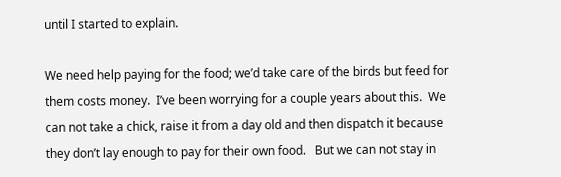until I started to explain.

We need help paying for the food; we’d take care of the birds but feed for them costs money.  I’ve been worrying for a couple years about this.  We can not take a chick, raise it from a day old and then dispatch it because they don’t lay enough to pay for their own food.   But we can not stay in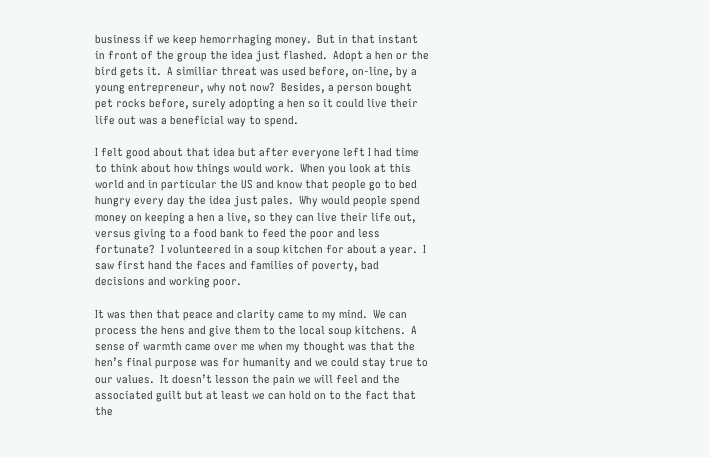business if we keep hemorrhaging money.  But in that instant in front of the group the idea just flashed.  Adopt a hen or the bird gets it.  A similiar threat was used before, on-line, by a young entrepreneur, why not now?  Besides, a person bought pet rocks before, surely adopting a hen so it could live their life out was a beneficial way to spend.

I felt good about that idea but after everyone left I had time to think about how things would work.  When you look at this world and in particular the US and know that people go to bed hungry every day the idea just pales.  Why would people spend money on keeping a hen a live, so they can live their life out, versus giving to a food bank to feed the poor and less fortunate?  I volunteered in a soup kitchen for about a year.  I saw first hand the faces and families of poverty, bad decisions and working poor.

It was then that peace and clarity came to my mind.  We can process the hens and give them to the local soup kitchens.  A sense of warmth came over me when my thought was that the hen’s final purpose was for humanity and we could stay true to our values.  It doesn’t lesson the pain we will feel and the associated guilt but at least we can hold on to the fact that the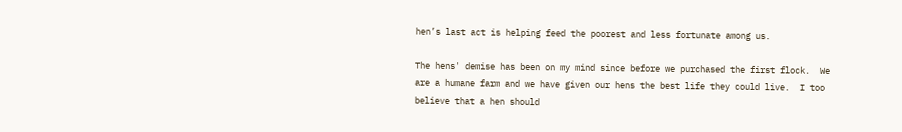hen’s last act is helping feed the poorest and less fortunate among us.

The hens' demise has been on my mind since before we purchased the first flock.  We are a humane farm and we have given our hens the best life they could live.  I too believe that a hen should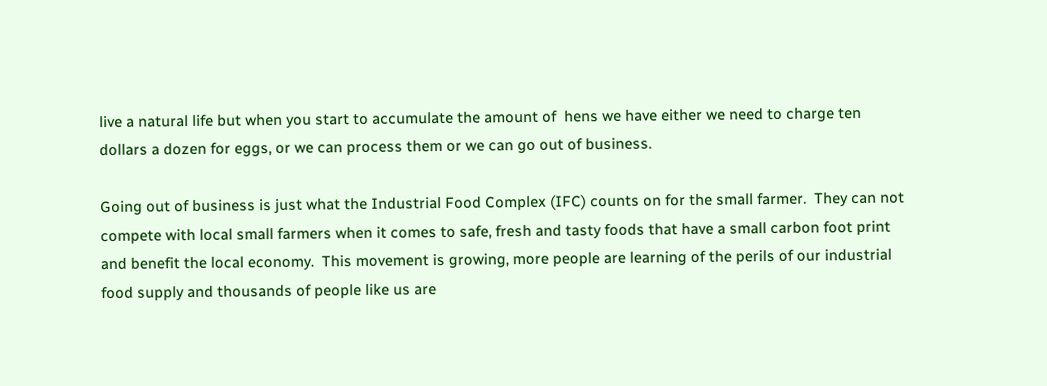live a natural life but when you start to accumulate the amount of  hens we have either we need to charge ten dollars a dozen for eggs, or we can process them or we can go out of business.

Going out of business is just what the Industrial Food Complex (IFC) counts on for the small farmer.  They can not compete with local small farmers when it comes to safe, fresh and tasty foods that have a small carbon foot print and benefit the local economy.  This movement is growing, more people are learning of the perils of our industrial food supply and thousands of people like us are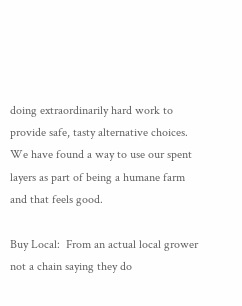doing extraordinarily hard work to provide safe, tasty alternative choices.  We have found a way to use our spent layers as part of being a humane farm and that feels good.

Buy Local:  From an actual local grower not a chain saying they do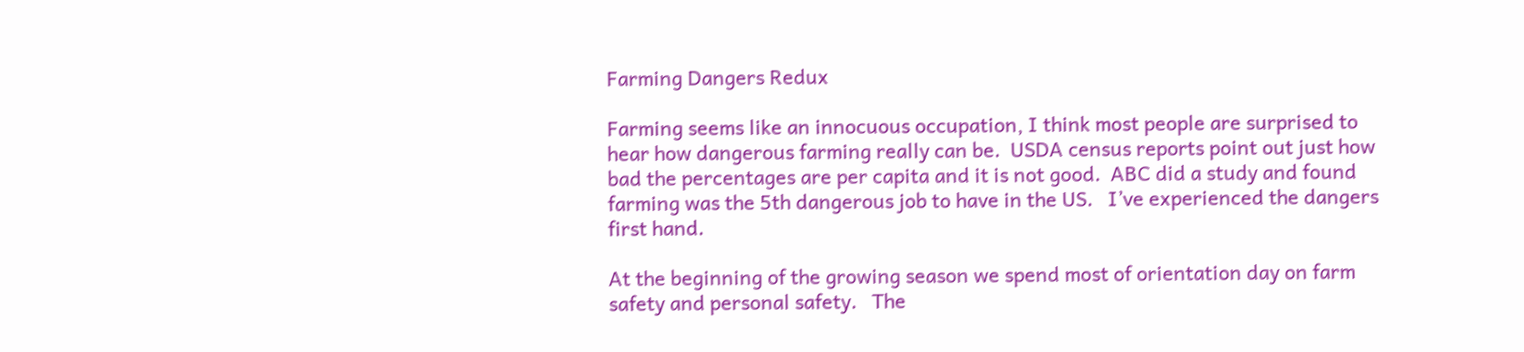Farming Dangers Redux

Farming seems like an innocuous occupation, I think most people are surprised to hear how dangerous farming really can be.  USDA census reports point out just how bad the percentages are per capita and it is not good.  ABC did a study and found farming was the 5th dangerous job to have in the US.   I’ve experienced the dangers first hand.

At the beginning of the growing season we spend most of orientation day on farm safety and personal safety.   The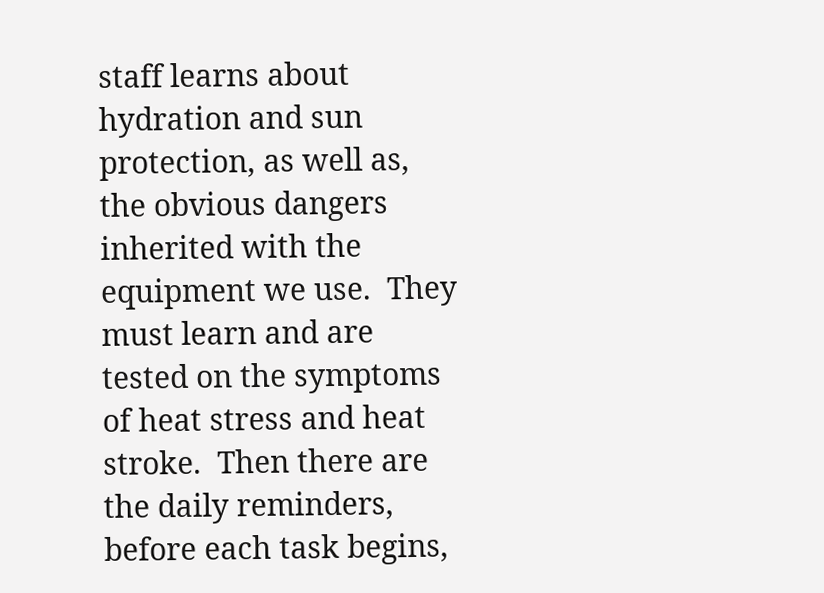staff learns about hydration and sun protection, as well as, the obvious dangers inherited with the equipment we use.  They must learn and are tested on the symptoms of heat stress and heat stroke.  Then there are the daily reminders, before each task begins,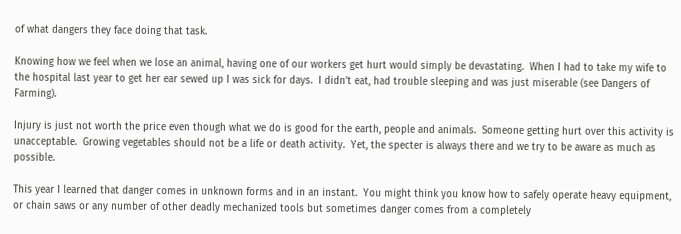of what dangers they face doing that task.

Knowing how we feel when we lose an animal, having one of our workers get hurt would simply be devastating.  When I had to take my wife to the hospital last year to get her ear sewed up I was sick for days.  I didn’t eat, had trouble sleeping and was just miserable (see Dangers of Farming).

Injury is just not worth the price even though what we do is good for the earth, people and animals.  Someone getting hurt over this activity is unacceptable.  Growing vegetables should not be a life or death activity.  Yet, the specter is always there and we try to be aware as much as possible.

This year I learned that danger comes in unknown forms and in an instant.  You might think you know how to safely operate heavy equipment, or chain saws or any number of other deadly mechanized tools but sometimes danger comes from a completely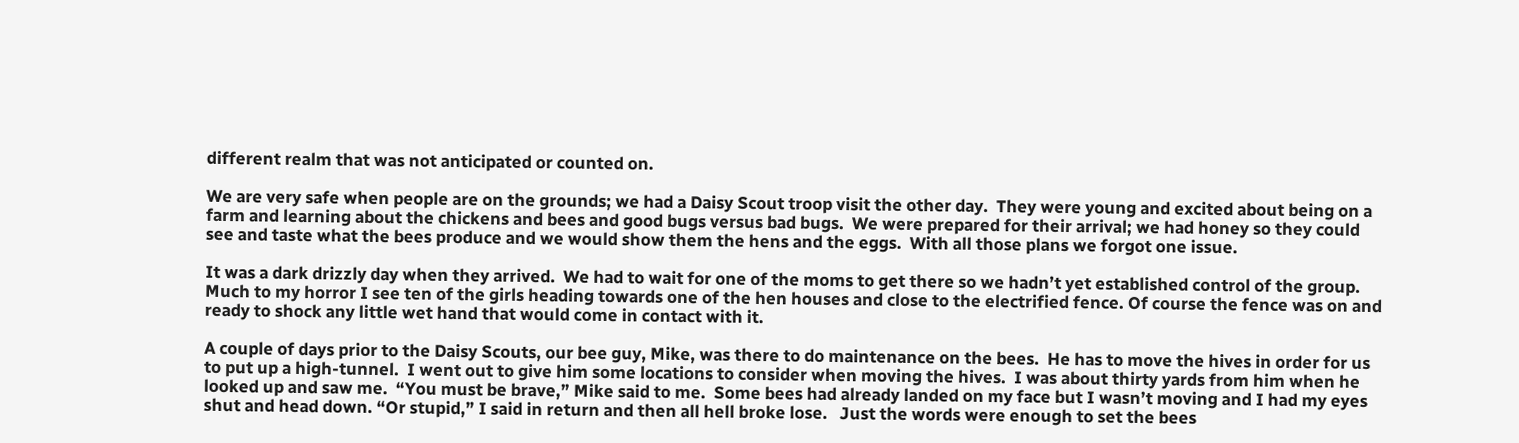different realm that was not anticipated or counted on.

We are very safe when people are on the grounds; we had a Daisy Scout troop visit the other day.  They were young and excited about being on a farm and learning about the chickens and bees and good bugs versus bad bugs.  We were prepared for their arrival; we had honey so they could see and taste what the bees produce and we would show them the hens and the eggs.  With all those plans we forgot one issue.

It was a dark drizzly day when they arrived.  We had to wait for one of the moms to get there so we hadn’t yet established control of the group.  Much to my horror I see ten of the girls heading towards one of the hen houses and close to the electrified fence. Of course the fence was on and ready to shock any little wet hand that would come in contact with it.

A couple of days prior to the Daisy Scouts, our bee guy, Mike, was there to do maintenance on the bees.  He has to move the hives in order for us to put up a high-tunnel.  I went out to give him some locations to consider when moving the hives.  I was about thirty yards from him when he looked up and saw me.  “You must be brave,” Mike said to me.  Some bees had already landed on my face but I wasn’t moving and I had my eyes shut and head down. “Or stupid,” I said in return and then all hell broke lose.   Just the words were enough to set the bees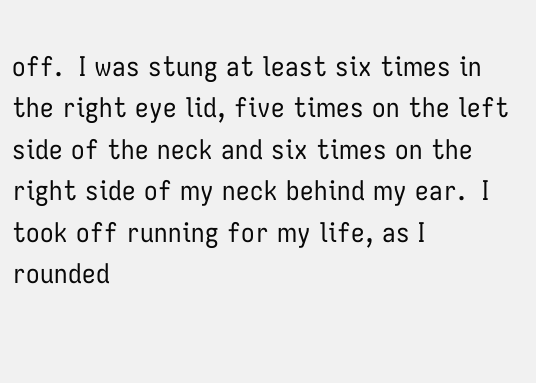off.  I was stung at least six times in the right eye lid, five times on the left side of the neck and six times on the right side of my neck behind my ear.  I took off running for my life, as I rounded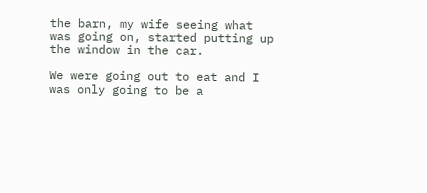the barn, my wife seeing what was going on, started putting up the window in the car.

We were going out to eat and I was only going to be a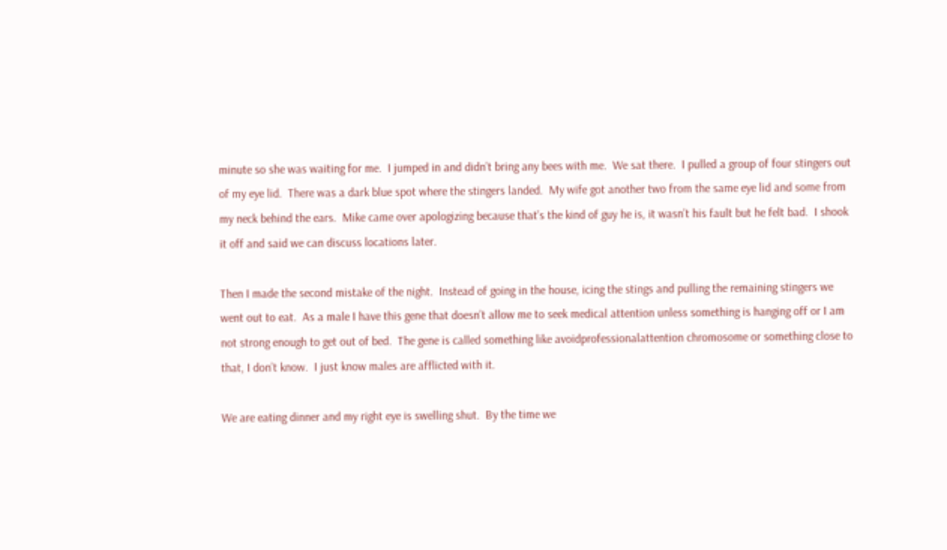minute so she was waiting for me.  I jumped in and didn’t bring any bees with me.  We sat there.  I pulled a group of four stingers out of my eye lid.  There was a dark blue spot where the stingers landed.  My wife got another two from the same eye lid and some from my neck behind the ears.  Mike came over apologizing because that’s the kind of guy he is, it wasn’t his fault but he felt bad.  I shook it off and said we can discuss locations later.

Then I made the second mistake of the night.  Instead of going in the house, icing the stings and pulling the remaining stingers we went out to eat.  As a male I have this gene that doesn’t allow me to seek medical attention unless something is hanging off or I am not strong enough to get out of bed.  The gene is called something like avoidprofessionalattention chromosome or something close to that, I don’t know.  I just know males are afflicted with it.

We are eating dinner and my right eye is swelling shut.  By the time we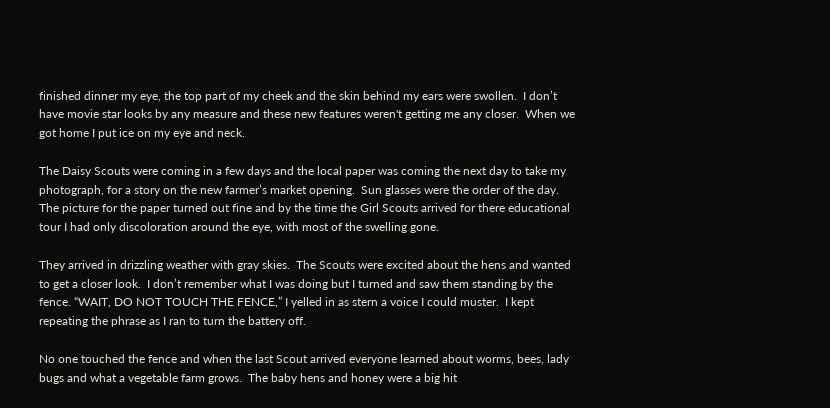finished dinner my eye, the top part of my cheek and the skin behind my ears were swollen.  I don’t have movie star looks by any measure and these new features weren't getting me any closer.  When we got home I put ice on my eye and neck.

The Daisy Scouts were coming in a few days and the local paper was coming the next day to take my photograph, for a story on the new farmer’s market opening.  Sun glasses were the order of the day.  The picture for the paper turned out fine and by the time the Girl Scouts arrived for there educational tour I had only discoloration around the eye, with most of the swelling gone.

They arrived in drizzling weather with gray skies.  The Scouts were excited about the hens and wanted to get a closer look.  I don’t remember what I was doing but I turned and saw them standing by the fence. “WAIT, DO NOT TOUCH THE FENCE,” I yelled in as stern a voice I could muster.  I kept repeating the phrase as I ran to turn the battery off.

No one touched the fence and when the last Scout arrived everyone learned about worms, bees, lady bugs and what a vegetable farm grows.  The baby hens and honey were a big hit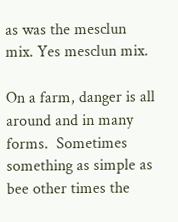as was the mesclun mix. Yes mesclun mix.

On a farm, danger is all around and in many forms.  Sometimes something as simple as bee other times the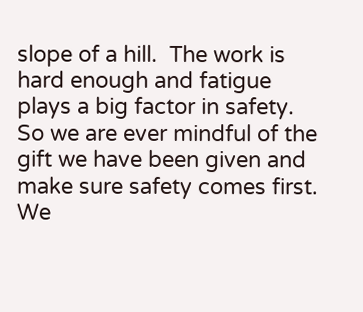slope of a hill.  The work is hard enough and fatigue plays a big factor in safety.  So we are ever mindful of the gift we have been given and make sure safety comes first.  We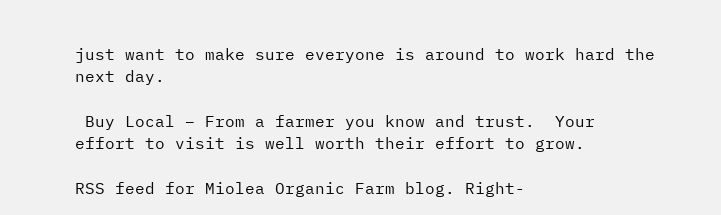just want to make sure everyone is around to work hard the next day.

 Buy Local – From a farmer you know and trust.  Your effort to visit is well worth their effort to grow.

RSS feed for Miolea Organic Farm blog. Right-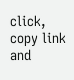click, copy link and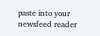paste into your newsfeed reader